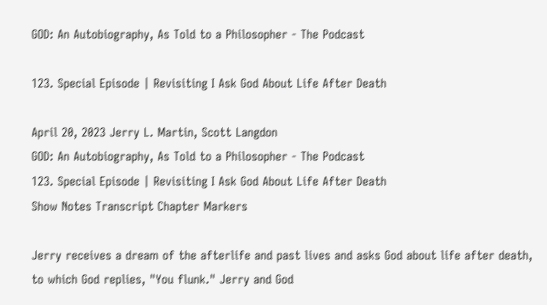GOD: An Autobiography, As Told to a Philosopher - The Podcast

123. Special Episode | Revisiting I Ask God About Life After Death

April 20, 2023 Jerry L. Martin, Scott Langdon
GOD: An Autobiography, As Told to a Philosopher - The Podcast
123. Special Episode | Revisiting I Ask God About Life After Death
Show Notes Transcript Chapter Markers

Jerry receives a dream of the afterlife and past lives and asks God about life after death, to which God replies, "You flunk." Jerry and God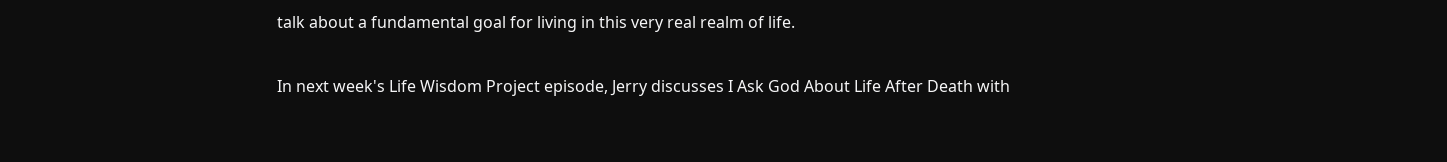talk about a fundamental goal for living in this very real realm of life.

In next week's Life Wisdom Project episode, Jerry discusses I Ask God About Life After Death with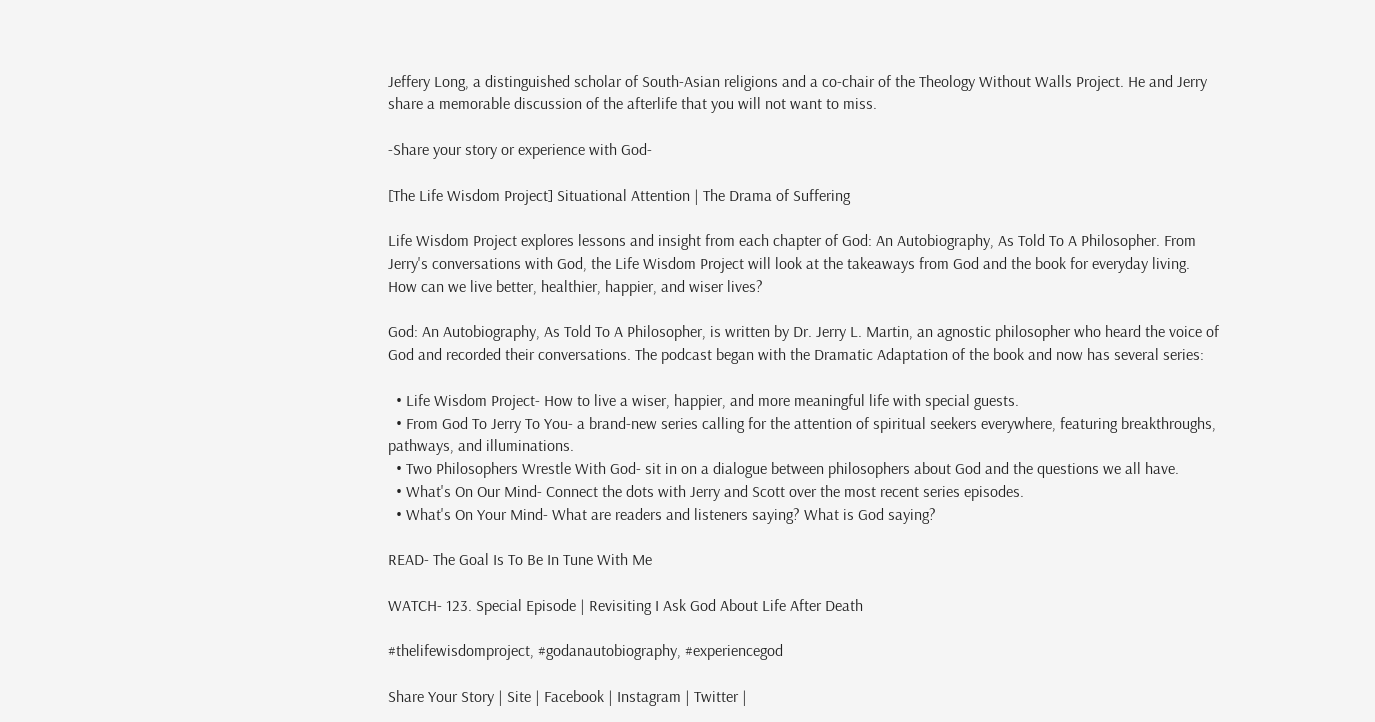Jeffery Long, a distinguished scholar of South-Asian religions and a co-chair of the Theology Without Walls Project. He and Jerry share a memorable discussion of the afterlife that you will not want to miss.

-Share your story or experience with God-

[The Life Wisdom Project] Situational Attention | The Drama of Suffering

Life Wisdom Project explores lessons and insight from each chapter of God: An Autobiography, As Told To A Philosopher. From Jerry's conversations with God, the Life Wisdom Project will look at the takeaways from God and the book for everyday living. How can we live better, healthier, happier, and wiser lives?

God: An Autobiography, As Told To A Philosopher, is written by Dr. Jerry L. Martin, an agnostic philosopher who heard the voice of God and recorded their conversations. The podcast began with the Dramatic Adaptation of the book and now has several series:

  • Life Wisdom Project- How to live a wiser, happier, and more meaningful life with special guests.
  • From God To Jerry To You- a brand-new series calling for the attention of spiritual seekers everywhere, featuring breakthroughs, pathways, and illuminations.
  • Two Philosophers Wrestle With God- sit in on a dialogue between philosophers about God and the questions we all have.
  • What's On Our Mind- Connect the dots with Jerry and Scott over the most recent series episodes.
  • What's On Your Mind- What are readers and listeners saying? What is God saying?

READ- The Goal Is To Be In Tune With Me

WATCH- 123. Special Episode | Revisiting I Ask God About Life After Death

#thelifewisdomproject, #godanautobiography, #experiencegod

Share Your Story | Site | Facebook | Instagram | Twitter |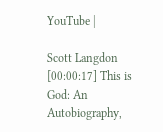YouTube |

Scott Langdon [00:00:17] This is God: An Autobiography,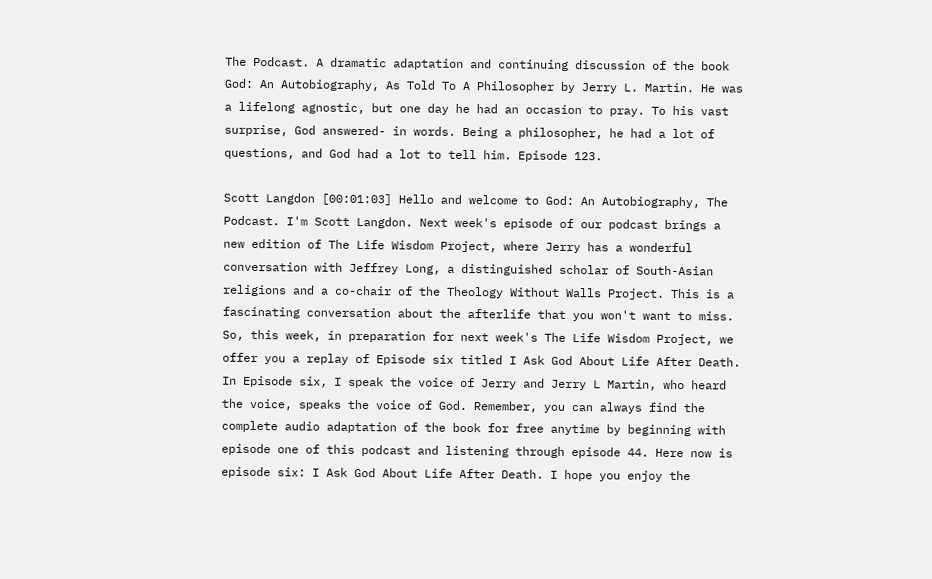The Podcast. A dramatic adaptation and continuing discussion of the book God: An Autobiography, As Told To A Philosopher by Jerry L. Martin. He was a lifelong agnostic, but one day he had an occasion to pray. To his vast surprise, God answered- in words. Being a philosopher, he had a lot of questions, and God had a lot to tell him. Episode 123.

Scott Langdon [00:01:03] Hello and welcome to God: An Autobiography, The Podcast. I'm Scott Langdon. Next week's episode of our podcast brings a new edition of The Life Wisdom Project, where Jerry has a wonderful conversation with Jeffrey Long, a distinguished scholar of South-Asian religions and a co-chair of the Theology Without Walls Project. This is a fascinating conversation about the afterlife that you won't want to miss. So, this week, in preparation for next week's The Life Wisdom Project, we offer you a replay of Episode six titled I Ask God About Life After Death. In Episode six, I speak the voice of Jerry and Jerry L Martin, who heard the voice, speaks the voice of God. Remember, you can always find the complete audio adaptation of the book for free anytime by beginning with episode one of this podcast and listening through episode 44. Here now is episode six: I Ask God About Life After Death. I hope you enjoy the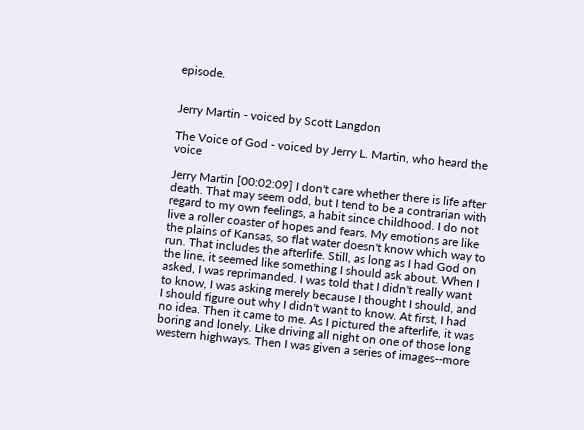episode.


Jerry Martin - voiced by Scott Langdon

The Voice of God - voiced by Jerry L. Martin, who heard the voice

Jerry Martin [00:02:09] I don't care whether there is life after death. That may seem odd, but I tend to be a contrarian with regard to my own feelings, a habit since childhood. I do not live a roller coaster of hopes and fears. My emotions are like the plains of Kansas, so flat water doesn't know which way to run. That includes the afterlife. Still, as long as I had God on the line, it seemed like something I should ask about. When I asked, I was reprimanded. I was told that I didn't really want to know, I was asking merely because I thought I should, and I should figure out why I didn't want to know. At first, I had no idea. Then it came to me. As I pictured the afterlife, it was boring and lonely. Like driving all night on one of those long western highways. Then I was given a series of images--more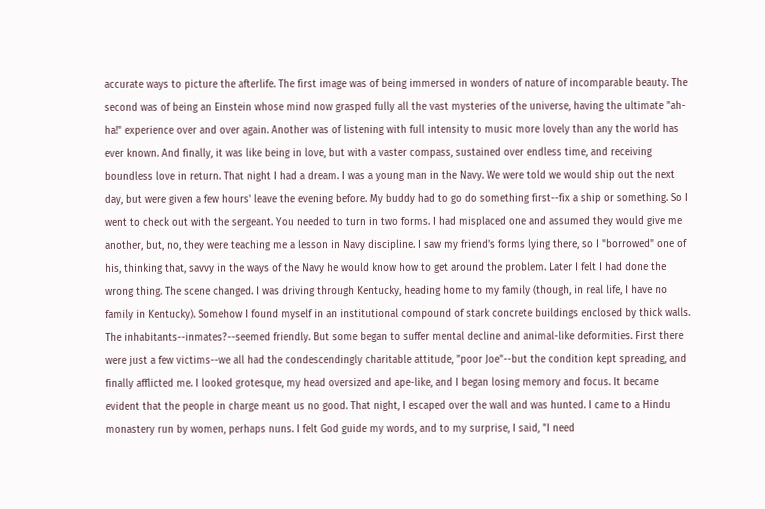accurate ways to picture the afterlife. The first image was of being immersed in wonders of nature of incomparable beauty. The second was of being an Einstein whose mind now grasped fully all the vast mysteries of the universe, having the ultimate "ah-ha!" experience over and over again. Another was of listening with full intensity to music more lovely than any the world has ever known. And finally, it was like being in love, but with a vaster compass, sustained over endless time, and receiving boundless love in return. That night I had a dream. I was a young man in the Navy. We were told we would ship out the next day, but were given a few hours' leave the evening before. My buddy had to go do something first--fix a ship or something. So I went to check out with the sergeant. You needed to turn in two forms. I had misplaced one and assumed they would give me another, but, no, they were teaching me a lesson in Navy discipline. I saw my friend's forms lying there, so I "borrowed" one of his, thinking that, savvy in the ways of the Navy he would know how to get around the problem. Later I felt I had done the wrong thing. The scene changed. I was driving through Kentucky, heading home to my family (though, in real life, I have no family in Kentucky). Somehow I found myself in an institutional compound of stark concrete buildings enclosed by thick walls. The inhabitants--inmates?--seemed friendly. But some began to suffer mental decline and animal-like deformities. First there were just a few victims--we all had the condescendingly charitable attitude, "poor Joe"--but the condition kept spreading, and finally afflicted me. I looked grotesque, my head oversized and ape-like, and I began losing memory and focus. It became evident that the people in charge meant us no good. That night, I escaped over the wall and was hunted. I came to a Hindu monastery run by women, perhaps nuns. I felt God guide my words, and to my surprise, I said, "I need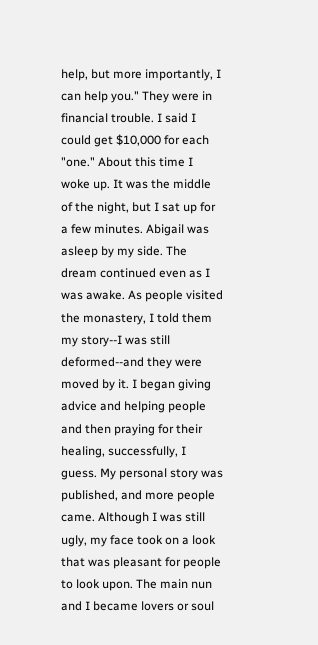help, but more importantly, I can help you." They were in financial trouble. I said I could get $10,000 for each "one." About this time I woke up. It was the middle of the night, but I sat up for a few minutes. Abigail was asleep by my side. The dream continued even as I was awake. As people visited the monastery, I told them my story--I was still deformed--and they were moved by it. I began giving advice and helping people and then praying for their healing, successfully, I guess. My personal story was published, and more people came. Although I was still ugly, my face took on a look that was pleasant for people to look upon. The main nun and I became lovers or soul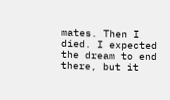mates. Then I died. I expected the dream to end there, but it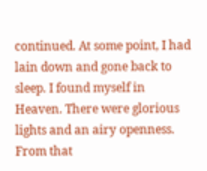continued. At some point, I had lain down and gone back to sleep. I found myself in Heaven. There were glorious lights and an airy openness. From that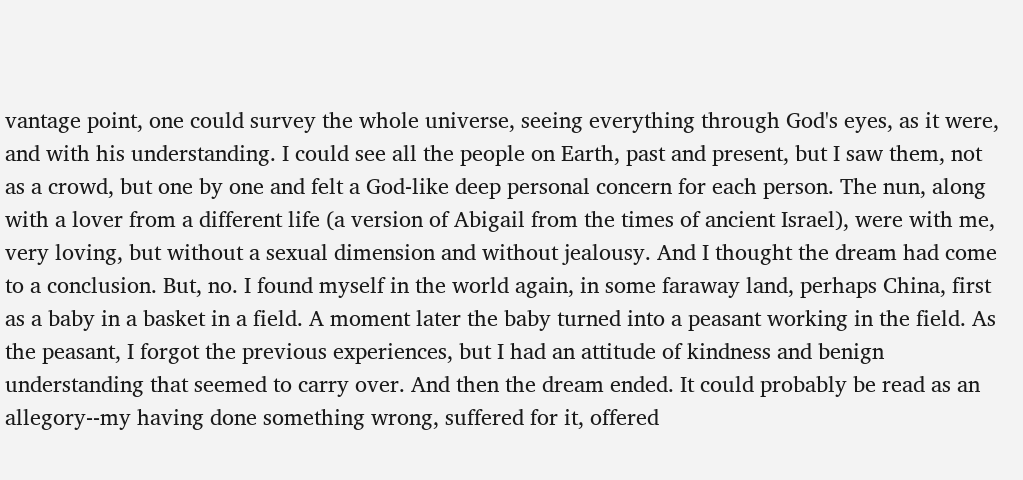vantage point, one could survey the whole universe, seeing everything through God's eyes, as it were, and with his understanding. I could see all the people on Earth, past and present, but I saw them, not as a crowd, but one by one and felt a God-like deep personal concern for each person. The nun, along with a lover from a different life (a version of Abigail from the times of ancient Israel), were with me, very loving, but without a sexual dimension and without jealousy. And I thought the dream had come to a conclusion. But, no. I found myself in the world again, in some faraway land, perhaps China, first as a baby in a basket in a field. A moment later the baby turned into a peasant working in the field. As the peasant, I forgot the previous experiences, but I had an attitude of kindness and benign understanding that seemed to carry over. And then the dream ended. It could probably be read as an allegory--my having done something wrong, suffered for it, offered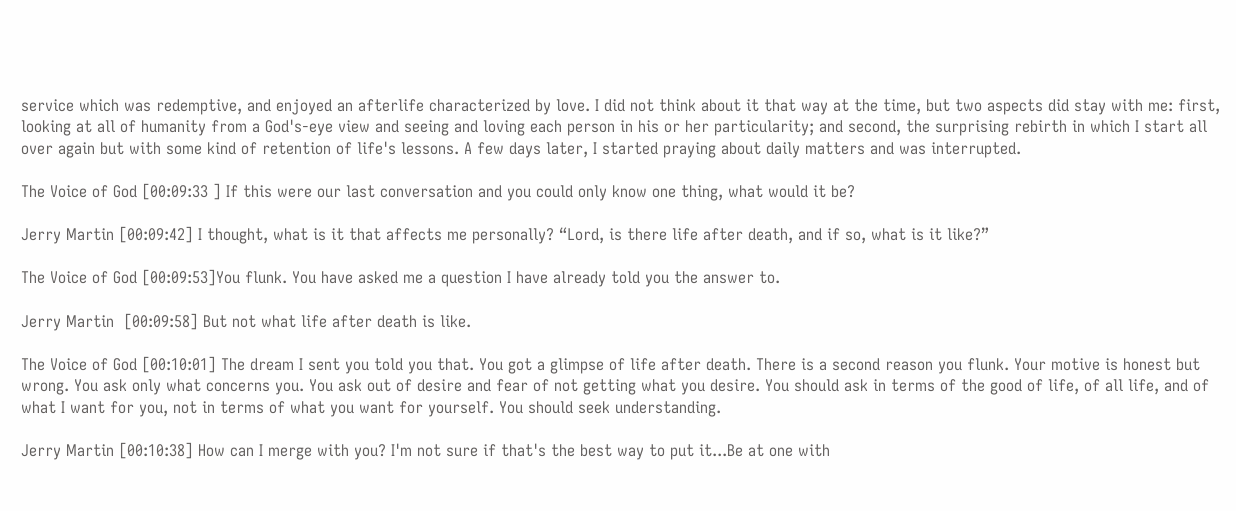service which was redemptive, and enjoyed an afterlife characterized by love. I did not think about it that way at the time, but two aspects did stay with me: first, looking at all of humanity from a God's-eye view and seeing and loving each person in his or her particularity; and second, the surprising rebirth in which I start all over again but with some kind of retention of life's lessons. A few days later, I started praying about daily matters and was interrupted.

The Voice of God [00:09:33 ] If this were our last conversation and you could only know one thing, what would it be?

Jerry Martin [00:09:42] I thought, what is it that affects me personally? “Lord, is there life after death, and if so, what is it like?”

The Voice of God [00:09:53]You flunk. You have asked me a question I have already told you the answer to.

Jerry Martin  [00:09:58] But not what life after death is like.

The Voice of God [00:10:01] The dream I sent you told you that. You got a glimpse of life after death. There is a second reason you flunk. Your motive is honest but wrong. You ask only what concerns you. You ask out of desire and fear of not getting what you desire. You should ask in terms of the good of life, of all life, and of what I want for you, not in terms of what you want for yourself. You should seek understanding.

Jerry Martin [00:10:38] How can I merge with you? I'm not sure if that's the best way to put it...Be at one with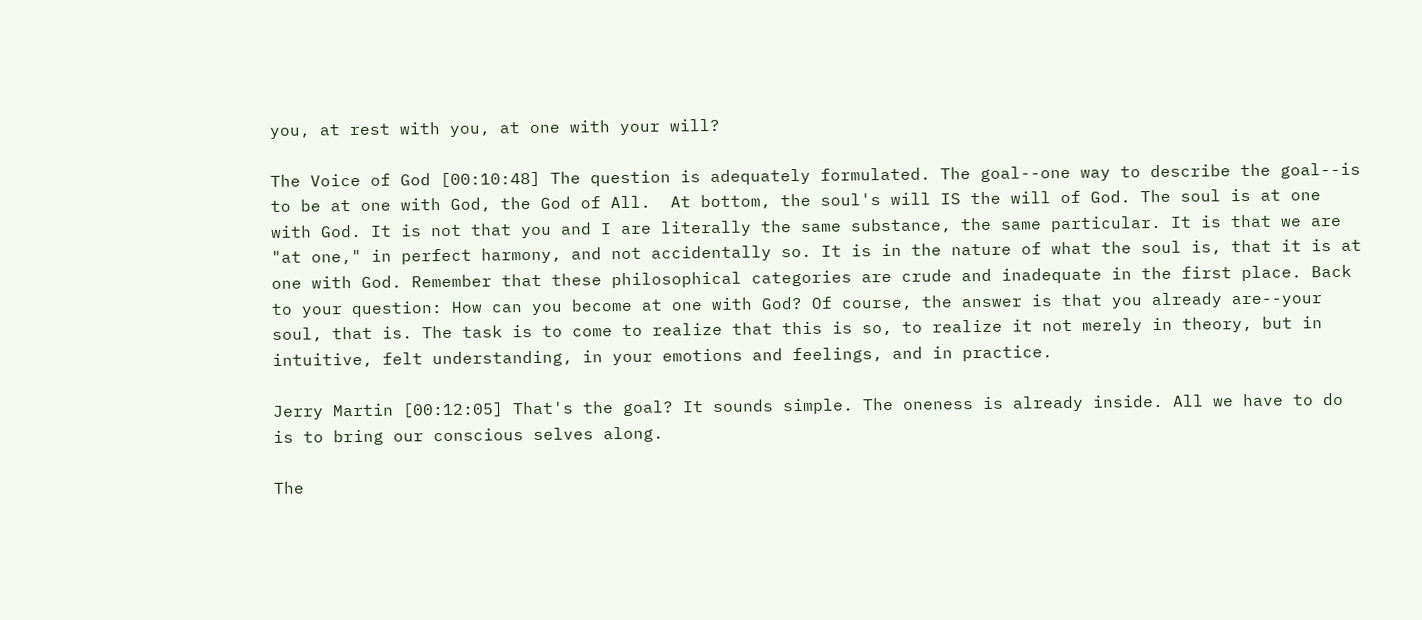you, at rest with you, at one with your will?

The Voice of God [00:10:48] The question is adequately formulated. The goal--one way to describe the goal--is to be at one with God, the God of All.  At bottom, the soul's will IS the will of God. The soul is at one with God. It is not that you and I are literally the same substance, the same particular. It is that we are "at one," in perfect harmony, and not accidentally so. It is in the nature of what the soul is, that it is at one with God. Remember that these philosophical categories are crude and inadequate in the first place. Back to your question: How can you become at one with God? Of course, the answer is that you already are--your soul, that is. The task is to come to realize that this is so, to realize it not merely in theory, but in intuitive, felt understanding, in your emotions and feelings, and in practice.

Jerry Martin [00:12:05] That's the goal? It sounds simple. The oneness is already inside. All we have to do is to bring our conscious selves along.

The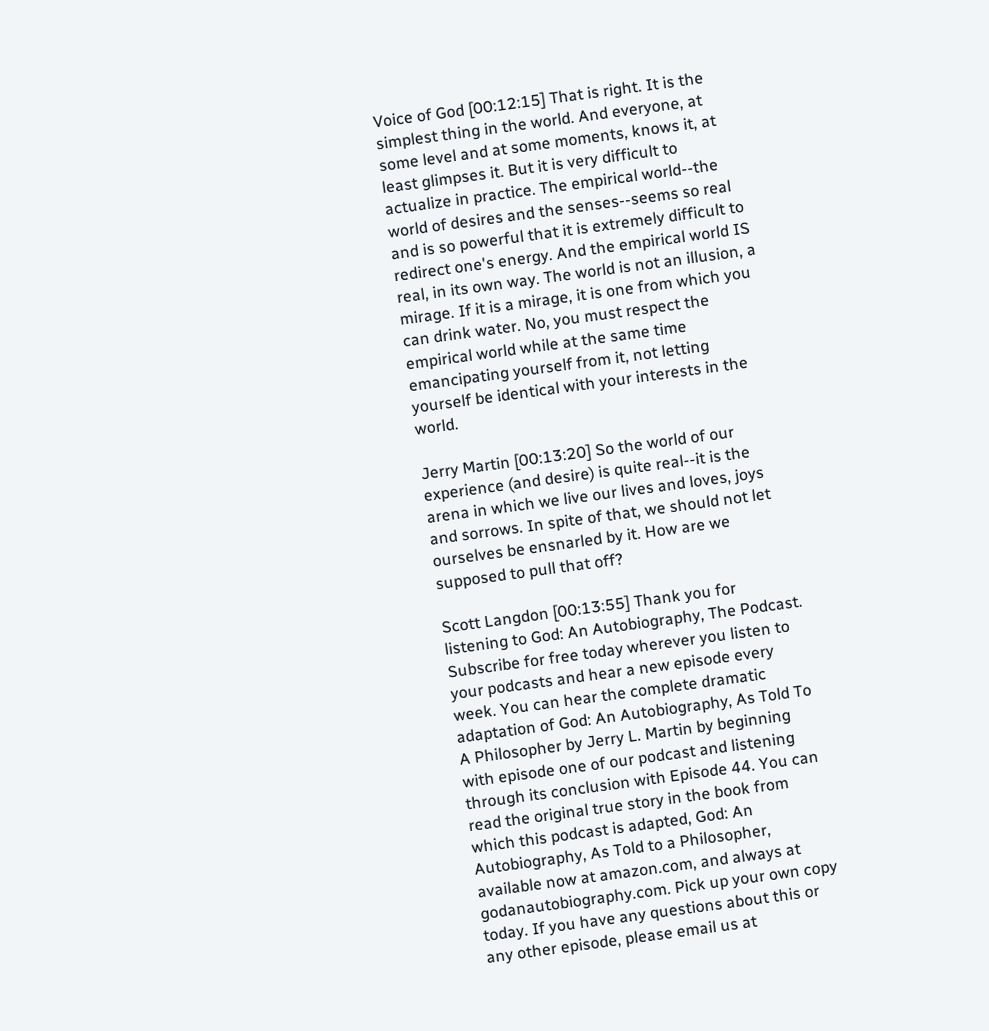Voice of God [00:12:15] That is right. It is the simplest thing in the world. And everyone, at some level and at some moments, knows it, at least glimpses it. But it is very difficult to actualize in practice. The empirical world--the world of desires and the senses--seems so real and is so powerful that it is extremely difficult to redirect one's energy. And the empirical world IS real, in its own way. The world is not an illusion, a mirage. If it is a mirage, it is one from which you can drink water. No, you must respect the empirical world while at the same time emancipating yourself from it, not letting yourself be identical with your interests in the world.

Jerry Martin [00:13:20] So the world of our experience (and desire) is quite real--it is the arena in which we live our lives and loves, joys and sorrows. In spite of that, we should not let ourselves be ensnarled by it. How are we supposed to pull that off?

Scott Langdon [00:13:55] Thank you for listening to God: An Autobiography, The Podcast. Subscribe for free today wherever you listen to your podcasts and hear a new episode every week. You can hear the complete dramatic adaptation of God: An Autobiography, As Told To A Philosopher by Jerry L. Martin by beginning with episode one of our podcast and listening through its conclusion with Episode 44. You can read the original true story in the book from which this podcast is adapted, God: An Autobiography, As Told to a Philosopher, available now at amazon.com, and always at godanautobiography.com. Pick up your own copy today. If you have any questions about this or any other episode, please email us at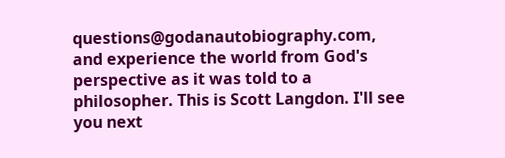questions@godanautobiography.com, and experience the world from God's perspective as it was told to a philosopher. This is Scott Langdon. I'll see you next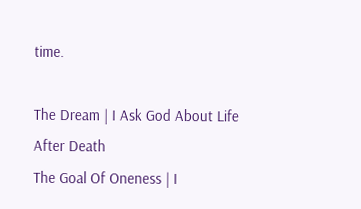time.

The Dream | I Ask God About Life After Death
The Goal Of Oneness | I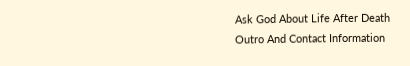Ask God About Life After Death
Outro And Contact Information